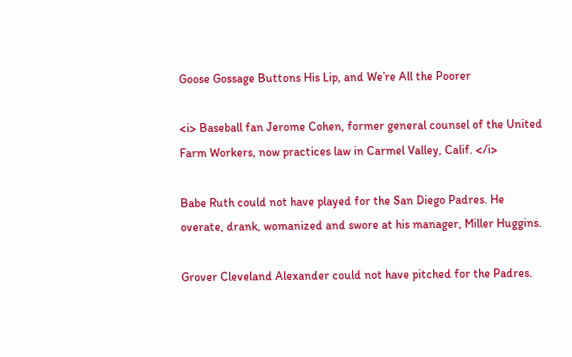Goose Gossage Buttons His Lip, and We’re All the Poorer

<i> Baseball fan Jerome Cohen, former general counsel of the United Farm Workers, now practices law in Carmel Valley, Calif. </i>

Babe Ruth could not have played for the San Diego Padres. He overate, drank, womanized and swore at his manager, Miller Huggins.

Grover Cleveland Alexander could not have pitched for the Padres.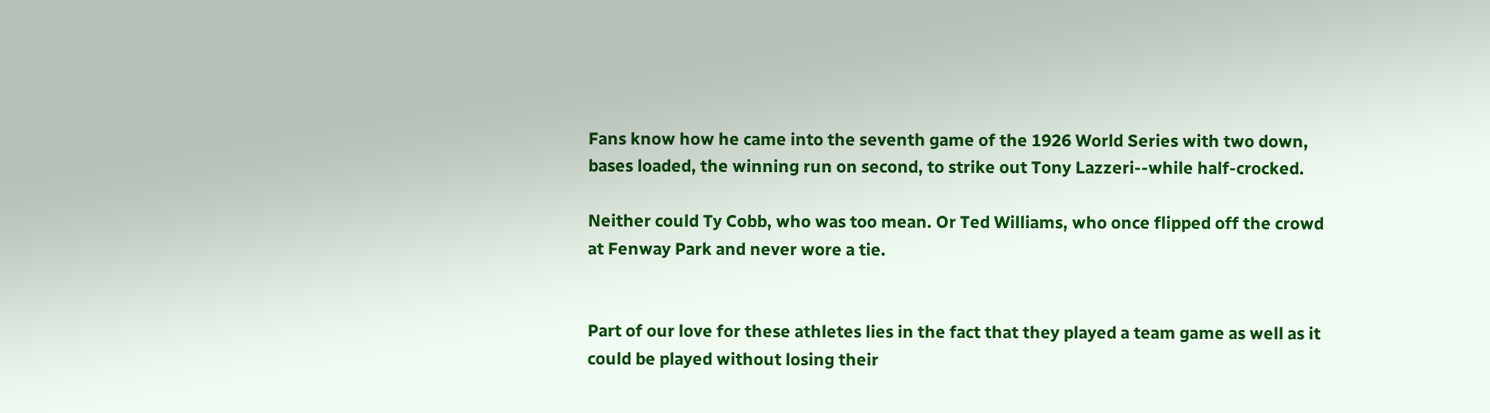Fans know how he came into the seventh game of the 1926 World Series with two down, bases loaded, the winning run on second, to strike out Tony Lazzeri--while half-crocked.

Neither could Ty Cobb, who was too mean. Or Ted Williams, who once flipped off the crowd at Fenway Park and never wore a tie.


Part of our love for these athletes lies in the fact that they played a team game as well as it could be played without losing their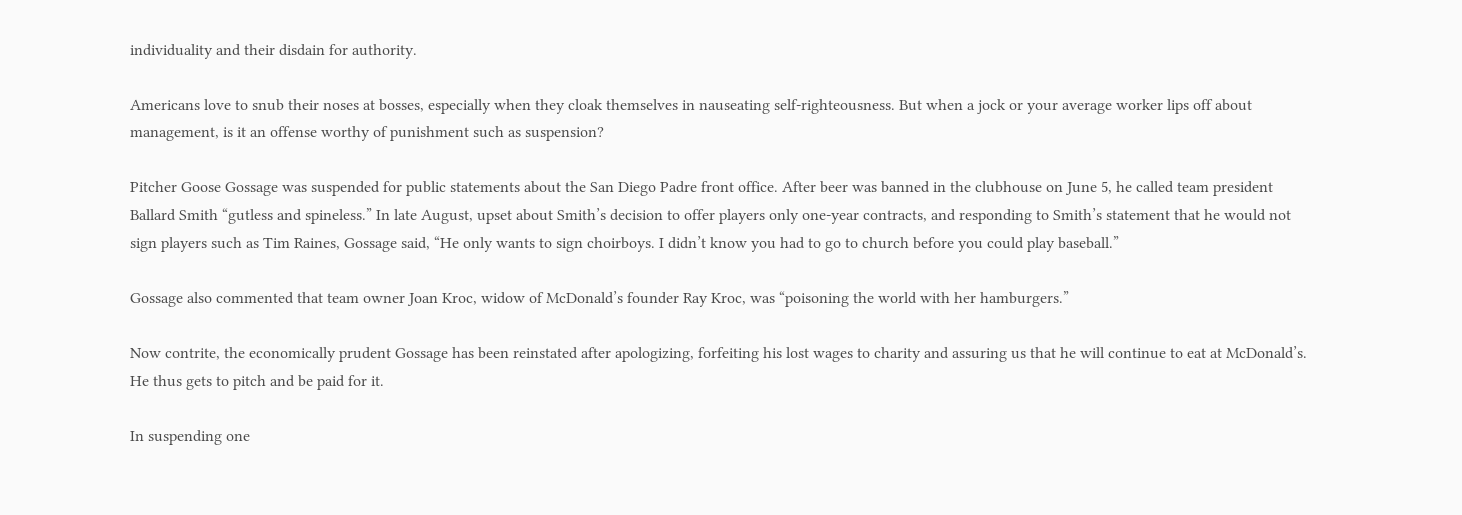individuality and their disdain for authority.

Americans love to snub their noses at bosses, especially when they cloak themselves in nauseating self-righteousness. But when a jock or your average worker lips off about management, is it an offense worthy of punishment such as suspension?

Pitcher Goose Gossage was suspended for public statements about the San Diego Padre front office. After beer was banned in the clubhouse on June 5, he called team president Ballard Smith “gutless and spineless.” In late August, upset about Smith’s decision to offer players only one-year contracts, and responding to Smith’s statement that he would not sign players such as Tim Raines, Gossage said, “He only wants to sign choirboys. I didn’t know you had to go to church before you could play baseball.”

Gossage also commented that team owner Joan Kroc, widow of McDonald’s founder Ray Kroc, was “poisoning the world with her hamburgers.”

Now contrite, the economically prudent Gossage has been reinstated after apologizing, forfeiting his lost wages to charity and assuring us that he will continue to eat at McDonald’s. He thus gets to pitch and be paid for it.

In suspending one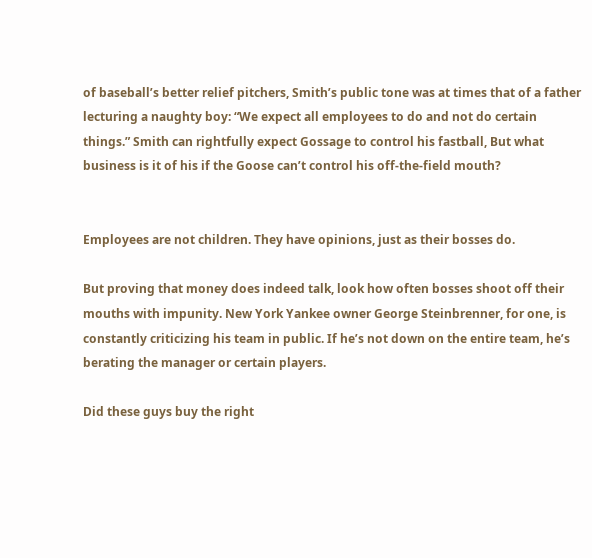of baseball’s better relief pitchers, Smith’s public tone was at times that of a father lecturing a naughty boy: “We expect all employees to do and not do certain things.” Smith can rightfully expect Gossage to control his fastball, But what business is it of his if the Goose can’t control his off-the-field mouth?


Employees are not children. They have opinions, just as their bosses do.

But proving that money does indeed talk, look how often bosses shoot off their mouths with impunity. New York Yankee owner George Steinbrenner, for one, is constantly criticizing his team in public. If he’s not down on the entire team, he’s berating the manager or certain players.

Did these guys buy the right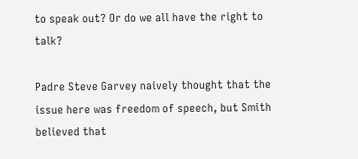to speak out? Or do we all have the right to talk?

Padre Steve Garvey naively thought that the issue here was freedom of speech, but Smith believed that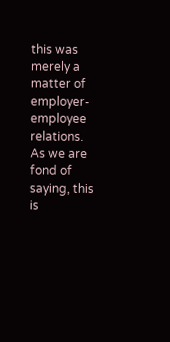this was merely a matter of employer-employee relations. As we are fond of saying, this is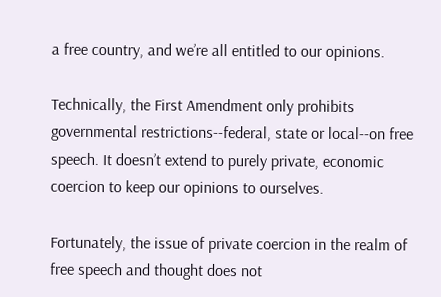a free country, and we’re all entitled to our opinions.

Technically, the First Amendment only prohibits governmental restrictions--federal, state or local--on free speech. It doesn’t extend to purely private, economic coercion to keep our opinions to ourselves.

Fortunately, the issue of private coercion in the realm of free speech and thought does not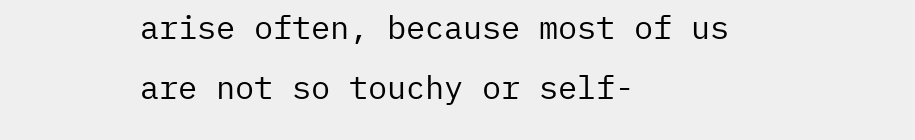arise often, because most of us are not so touchy or self-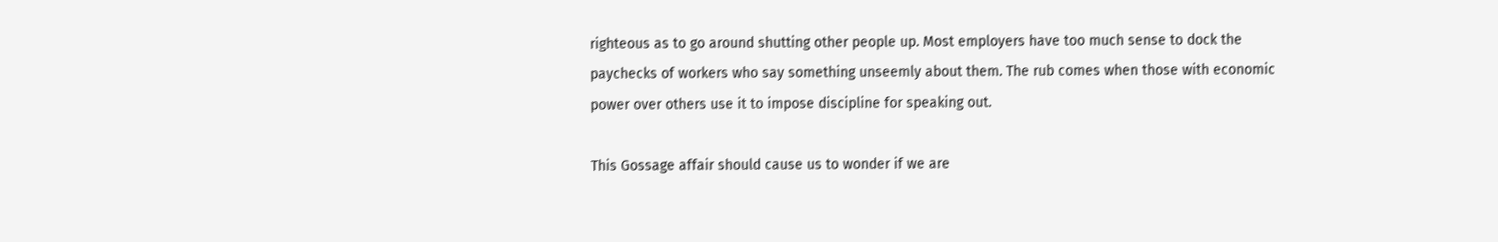righteous as to go around shutting other people up. Most employers have too much sense to dock the paychecks of workers who say something unseemly about them. The rub comes when those with economic power over others use it to impose discipline for speaking out.

This Gossage affair should cause us to wonder if we are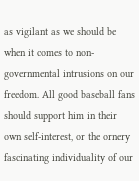as vigilant as we should be when it comes to non-governmental intrusions on our freedom. All good baseball fans should support him in their own self-interest, or the ornery fascinating individuality of our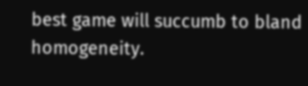best game will succumb to bland homogeneity.